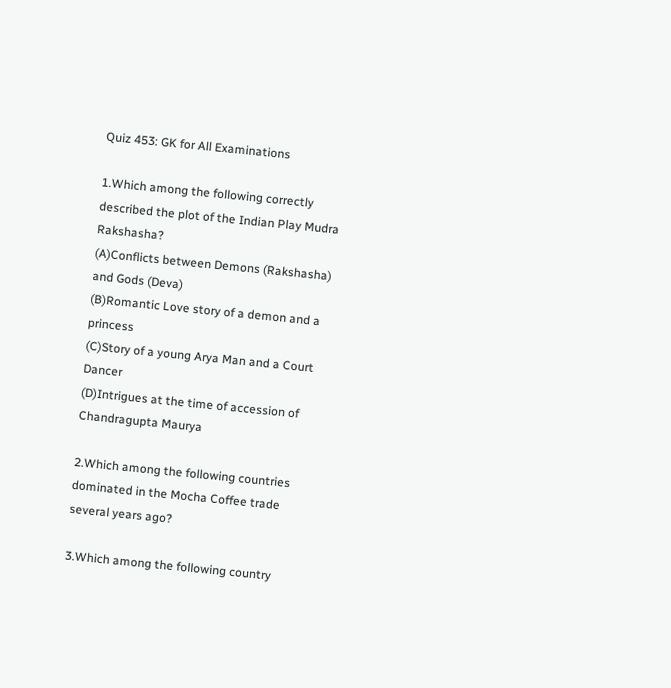Quiz 453: GK for All Examinations

1.Which among the following correctly described the plot of the Indian Play Mudra Rakshasha?
(A)Conflicts between Demons (Rakshasha) and Gods (Deva)
(B)Romantic Love story of a demon and a princess
(C)Story of a young Arya Man and a Court Dancer
(D)Intrigues at the time of accession of Chandragupta Maurya

2.Which among the following countries dominated in the Mocha Coffee trade several years ago?

3.Which among the following country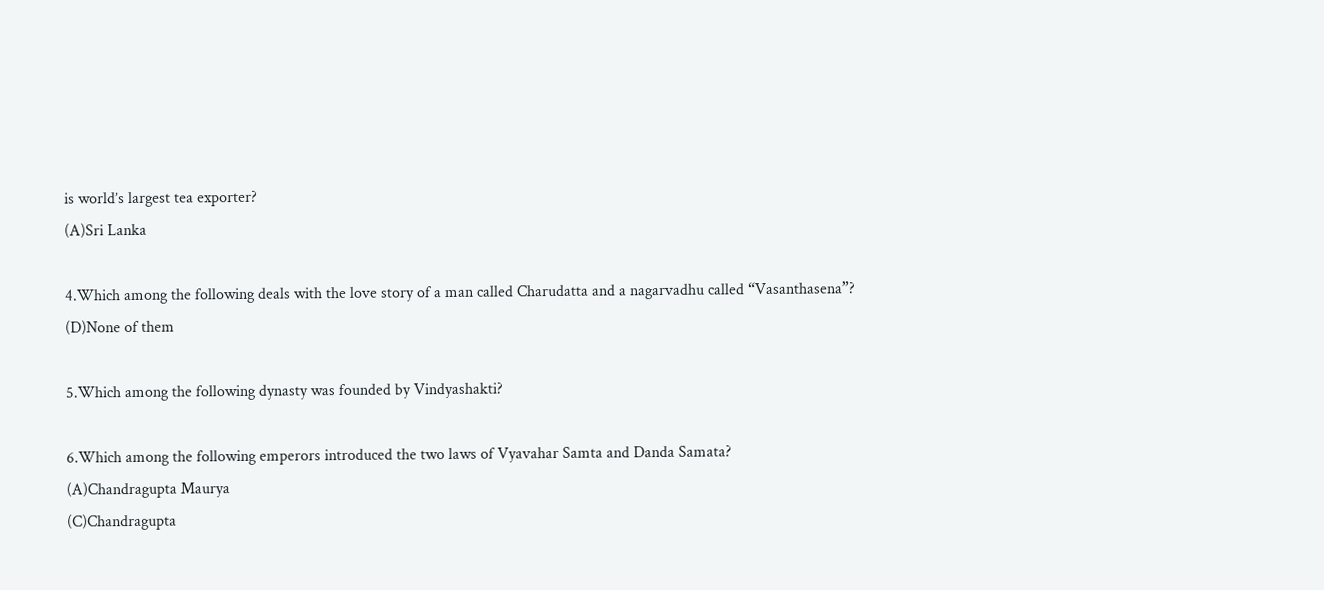is world’s largest tea exporter?
(A)Sri Lanka

4.Which among the following deals with the love story of a man called Charudatta and a nagarvadhu called “Vasanthasena”?
(D)None of them

5.Which among the following dynasty was founded by Vindyashakti?

6.Which among the following emperors introduced the two laws of Vyavahar Samta and Danda Samata?
(A)Chandragupta Maurya
(C)Chandragupta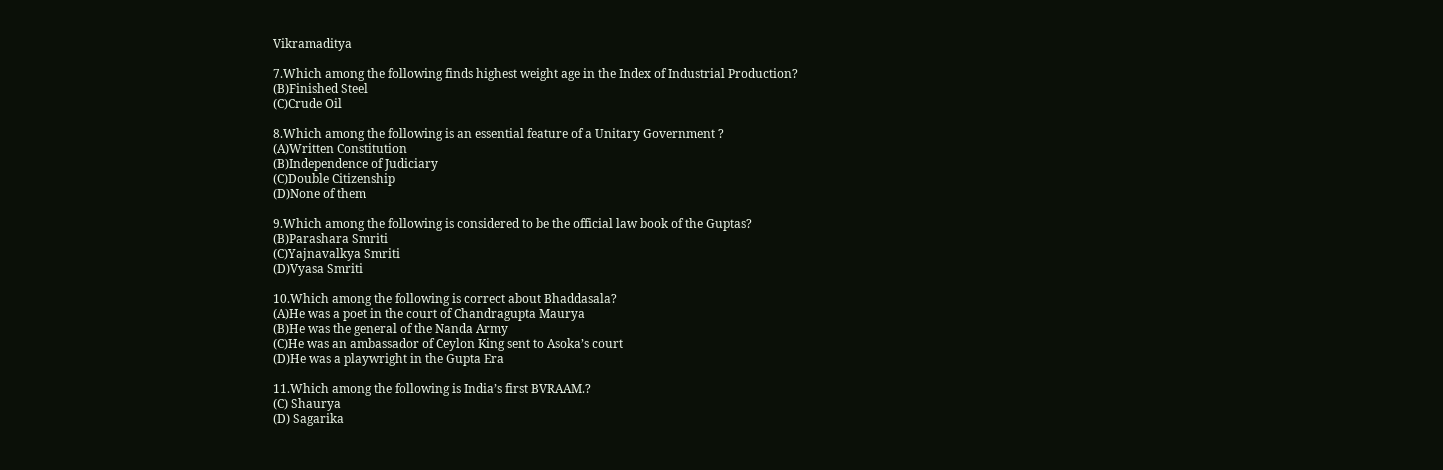Vikramaditya

7.Which among the following finds highest weight age in the Index of Industrial Production?
(B)Finished Steel
(C)Crude Oil

8.Which among the following is an essential feature of a Unitary Government ?
(A)Written Constitution
(B)Independence of Judiciary
(C)Double Citizenship
(D)None of them

9.Which among the following is considered to be the official law book of the Guptas?
(B)Parashara Smriti
(C)Yajnavalkya Smriti
(D)Vyasa Smriti

10.Which among the following is correct about Bhaddasala?
(A)He was a poet in the court of Chandragupta Maurya
(B)He was the general of the Nanda Army
(C)He was an ambassador of Ceylon King sent to Asoka’s court
(D)He was a playwright in the Gupta Era

11.Which among the following is India’s first BVRAAM.?
(C) Shaurya
(D) Sagarika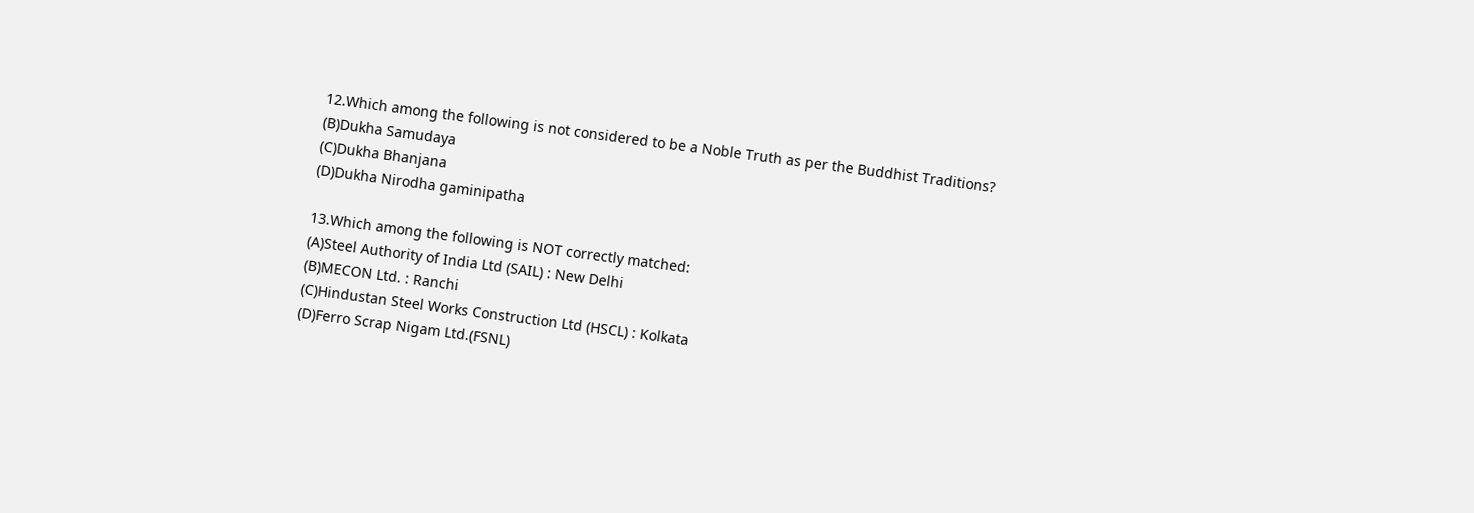12.Which among the following is not considered to be a Noble Truth as per the Buddhist Traditions?
(B)Dukha Samudaya
(C)Dukha Bhanjana
(D)Dukha Nirodha gaminipatha

13.Which among the following is NOT correctly matched:
(A)Steel Authority of India Ltd (SAIL) : New Delhi
(B)MECON Ltd. : Ranchi
(C)Hindustan Steel Works Construction Ltd (HSCL) : Kolkata
(D)Ferro Scrap Nigam Ltd.(FSNL)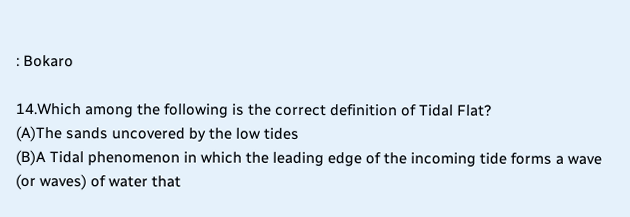: Bokaro

14.Which among the following is the correct definition of Tidal Flat?
(A)The sands uncovered by the low tides
(B)A Tidal phenomenon in which the leading edge of the incoming tide forms a wave (or waves) of water that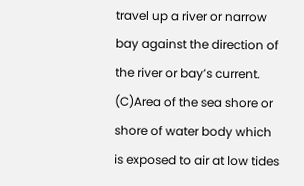travel up a river or narrow bay against the direction of the river or bay’s current.
(C)Area of the sea shore or shore of water body which is exposed to air at low tides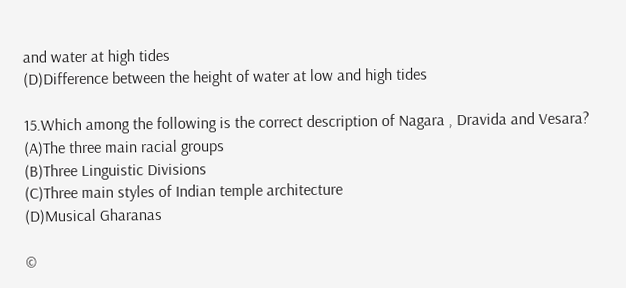and water at high tides
(D)Difference between the height of water at low and high tides

15.Which among the following is the correct description of Nagara , Dravida and Vesara?
(A)The three main racial groups
(B)Three Linguistic Divisions
(C)Three main styles of Indian temple architecture
(D)Musical Gharanas

©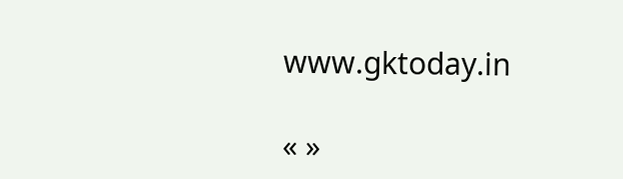www.gktoday.in

« »